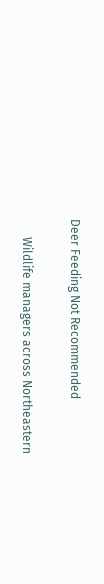Deer Feeding Not Recommended

      Wildlife managers across Northeastern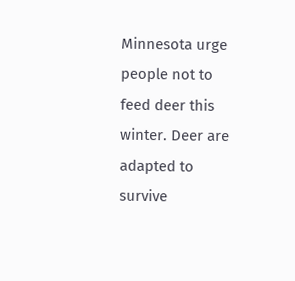Minnesota urge people not to feed deer this winter. Deer are adapted to survive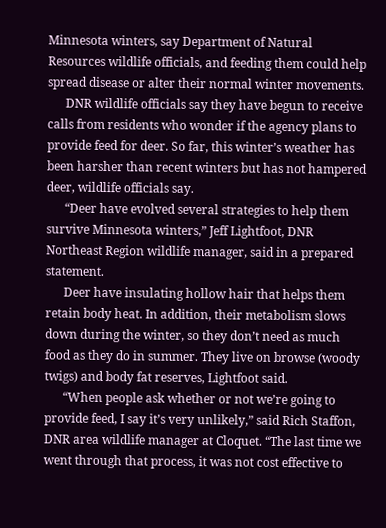Minnesota winters, say Department of Natural Resources wildlife officials, and feeding them could help spread disease or alter their normal winter movements.
      DNR wildlife officials say they have begun to receive calls from residents who wonder if the agency plans to provide feed for deer. So far, this winter’s weather has been harsher than recent winters but has not hampered deer, wildlife officials say.
      “Deer have evolved several strategies to help them survive Minnesota winters,” Jeff Lightfoot, DNR Northeast Region wildlife manager, said in a prepared statement.
      Deer have insulating hollow hair that helps them retain body heat. In addition, their metabolism slows down during the winter, so they don’t need as much food as they do in summer. They live on browse (woody twigs) and body fat reserves, Lightfoot said.
      “When people ask whether or not we’re going to provide feed, I say it’s very unlikely,” said Rich Staffon, DNR area wildlife manager at Cloquet. “The last time we went through that process, it was not cost effective to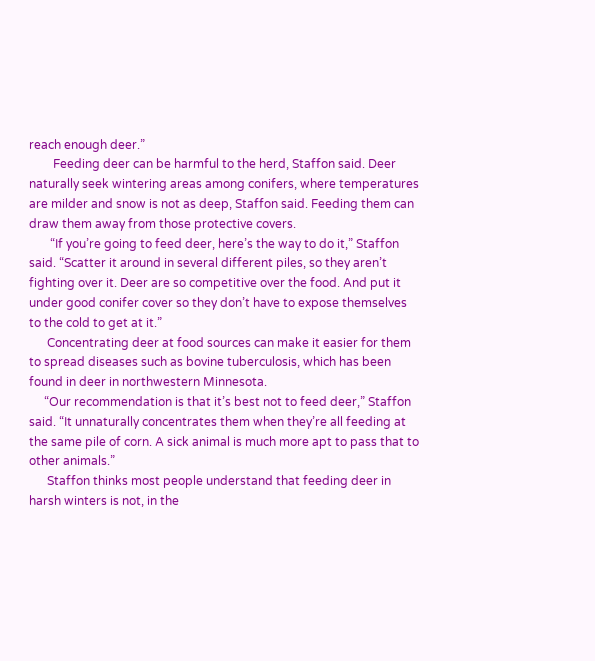reach enough deer.”
        Feeding deer can be harmful to the herd, Staffon said. Deer naturally seek wintering areas among conifers, where temperatures are milder and snow is not as deep, Staffon said. Feeding them can draw them away from those protective covers.
       “If you’re going to feed deer, here’s the way to do it,” Staffon said. “Scatter it around in several different piles, so they aren’t fighting over it. Deer are so competitive over the food. And put it under good conifer cover so they don’t have to expose themselves to the cold to get at it.”
      Concentrating deer at food sources can make it easier for them to spread diseases such as bovine tuberculosis, which has been found in deer in northwestern Minnesota.
     “Our recommendation is that it’s best not to feed deer,” Staffon said. “It unnaturally concentrates them when they’re all feeding at the same pile of corn. A sick animal is much more apt to pass that to other animals.”
      Staffon thinks most people understand that feeding deer in harsh winters is not, in the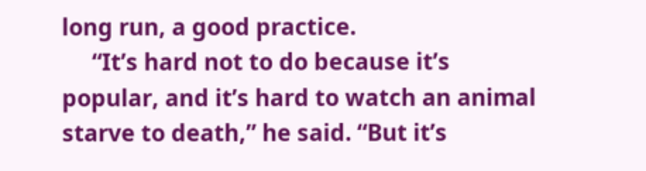long run, a good practice.
     “It’s hard not to do because it’s popular, and it’s hard to watch an animal starve to death,” he said. “But it’s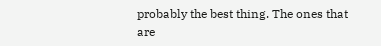probably the best thing. The ones that are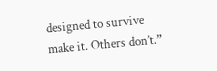designed to survive make it. Others don’t.”